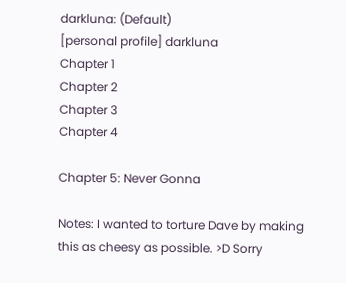darkluna: (Default)
[personal profile] darkluna
Chapter 1
Chapter 2
Chapter 3
Chapter 4

Chapter 5: Never Gonna

Notes: I wanted to torture Dave by making this as cheesy as possible. >D Sorry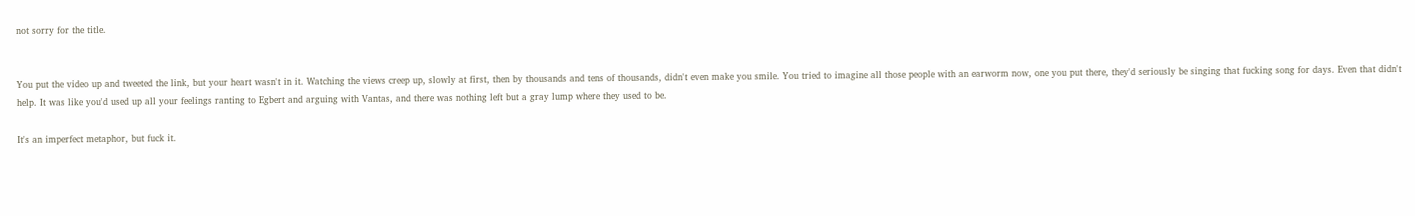not sorry for the title.


You put the video up and tweeted the link, but your heart wasn't in it. Watching the views creep up, slowly at first, then by thousands and tens of thousands, didn't even make you smile. You tried to imagine all those people with an earworm now, one you put there, they'd seriously be singing that fucking song for days. Even that didn't help. It was like you'd used up all your feelings ranting to Egbert and arguing with Vantas, and there was nothing left but a gray lump where they used to be.

It's an imperfect metaphor, but fuck it.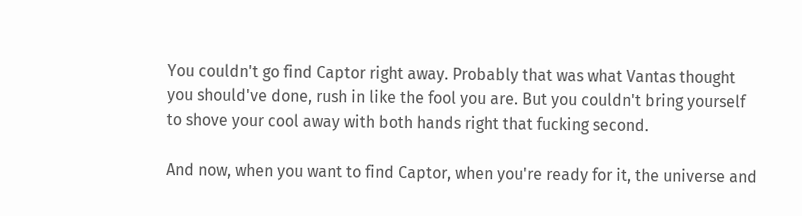You couldn't go find Captor right away. Probably that was what Vantas thought you should've done, rush in like the fool you are. But you couldn't bring yourself to shove your cool away with both hands right that fucking second.

And now, when you want to find Captor, when you're ready for it, the universe and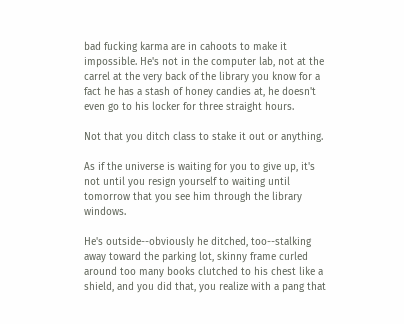bad fucking karma are in cahoots to make it impossible. He's not in the computer lab, not at the carrel at the very back of the library you know for a fact he has a stash of honey candies at, he doesn't even go to his locker for three straight hours.

Not that you ditch class to stake it out or anything.

As if the universe is waiting for you to give up, it's not until you resign yourself to waiting until tomorrow that you see him through the library windows.

He's outside--obviously he ditched, too--stalking away toward the parking lot, skinny frame curled around too many books clutched to his chest like a shield, and you did that, you realize with a pang that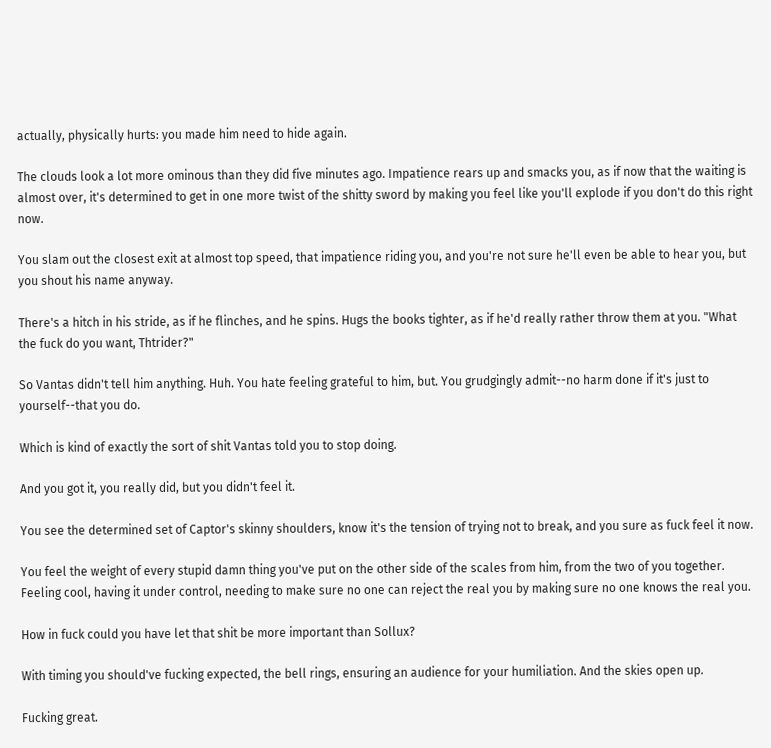actually, physically hurts: you made him need to hide again.

The clouds look a lot more ominous than they did five minutes ago. Impatience rears up and smacks you, as if now that the waiting is almost over, it's determined to get in one more twist of the shitty sword by making you feel like you'll explode if you don't do this right now.

You slam out the closest exit at almost top speed, that impatience riding you, and you're not sure he'll even be able to hear you, but you shout his name anyway.

There's a hitch in his stride, as if he flinches, and he spins. Hugs the books tighter, as if he'd really rather throw them at you. "What the fuck do you want, Thtrider?"

So Vantas didn't tell him anything. Huh. You hate feeling grateful to him, but. You grudgingly admit--no harm done if it's just to yourself--that you do.

Which is kind of exactly the sort of shit Vantas told you to stop doing.

And you got it, you really did, but you didn't feel it.

You see the determined set of Captor's skinny shoulders, know it's the tension of trying not to break, and you sure as fuck feel it now.

You feel the weight of every stupid damn thing you've put on the other side of the scales from him, from the two of you together. Feeling cool, having it under control, needing to make sure no one can reject the real you by making sure no one knows the real you.

How in fuck could you have let that shit be more important than Sollux?

With timing you should've fucking expected, the bell rings, ensuring an audience for your humiliation. And the skies open up.

Fucking great.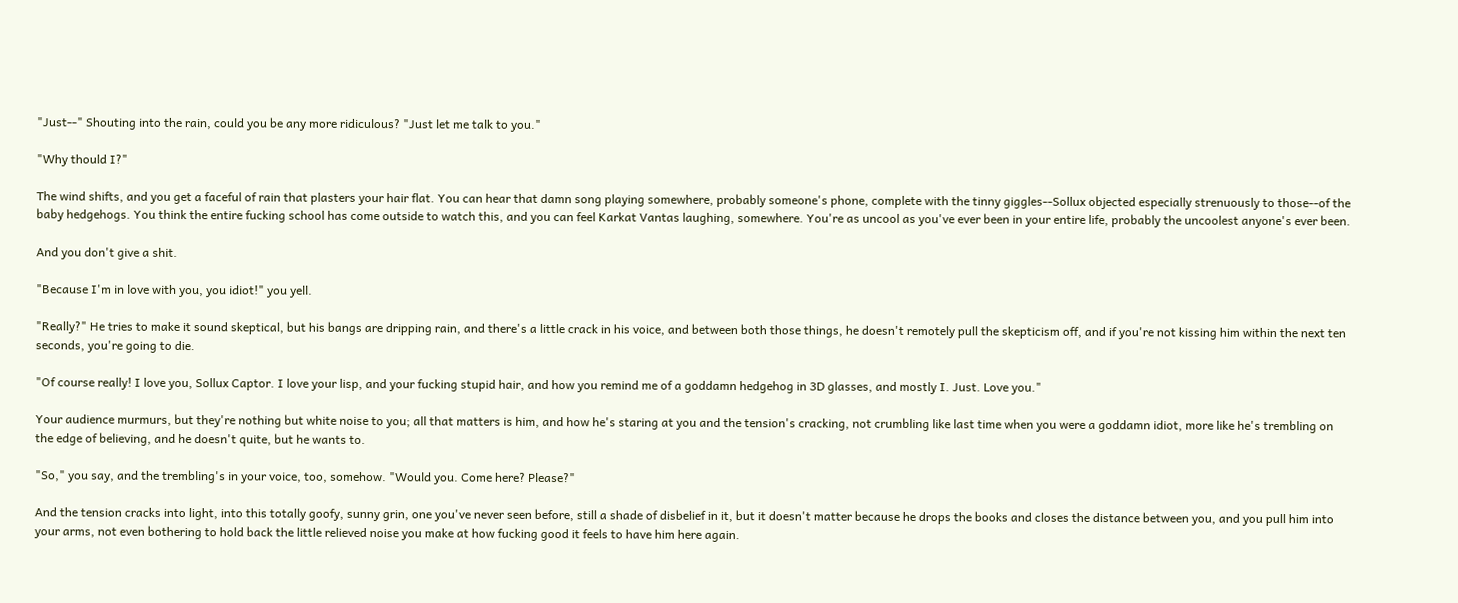"Just--" Shouting into the rain, could you be any more ridiculous? "Just let me talk to you."

"Why thould I?"

The wind shifts, and you get a faceful of rain that plasters your hair flat. You can hear that damn song playing somewhere, probably someone's phone, complete with the tinny giggles--Sollux objected especially strenuously to those--of the baby hedgehogs. You think the entire fucking school has come outside to watch this, and you can feel Karkat Vantas laughing, somewhere. You're as uncool as you've ever been in your entire life, probably the uncoolest anyone's ever been.

And you don't give a shit.

"Because I'm in love with you, you idiot!" you yell.

"Really?" He tries to make it sound skeptical, but his bangs are dripping rain, and there's a little crack in his voice, and between both those things, he doesn't remotely pull the skepticism off, and if you're not kissing him within the next ten seconds, you're going to die.

"Of course really! I love you, Sollux Captor. I love your lisp, and your fucking stupid hair, and how you remind me of a goddamn hedgehog in 3D glasses, and mostly I. Just. Love you."

Your audience murmurs, but they're nothing but white noise to you; all that matters is him, and how he's staring at you and the tension's cracking, not crumbling like last time when you were a goddamn idiot, more like he's trembling on the edge of believing, and he doesn't quite, but he wants to.

"So," you say, and the trembling's in your voice, too, somehow. "Would you. Come here? Please?"

And the tension cracks into light, into this totally goofy, sunny grin, one you've never seen before, still a shade of disbelief in it, but it doesn't matter because he drops the books and closes the distance between you, and you pull him into your arms, not even bothering to hold back the little relieved noise you make at how fucking good it feels to have him here again.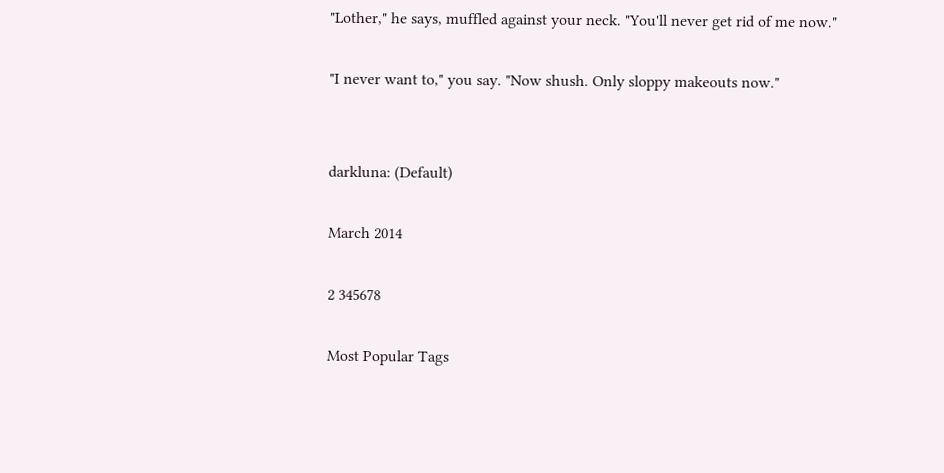"Lother," he says, muffled against your neck. "You'll never get rid of me now."

"I never want to," you say. "Now shush. Only sloppy makeouts now."


darkluna: (Default)

March 2014

2 345678

Most Popular Tags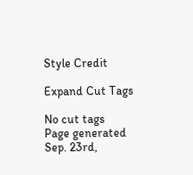Style Credit

Expand Cut Tags

No cut tags
Page generated Sep. 23rd,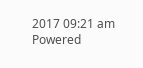2017 09:21 am
Powered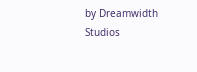by Dreamwidth Studios